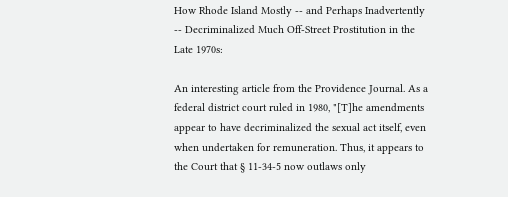How Rhode Island Mostly -- and Perhaps Inadvertently -- Decriminalized Much Off-Street Prostitution in the Late 1970s:

An interesting article from the Providence Journal. As a federal district court ruled in 1980, "[T]he amendments appear to have decriminalized the sexual act itself, even when undertaken for remuneration. Thus, it appears to the Court that § 11-34-5 now outlaws only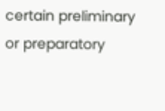certain preliminary or preparatory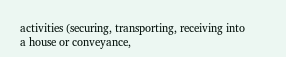activities (securing, transporting, receiving into a house or conveyance,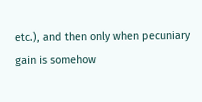etc.), and then only when pecuniary gain is somehow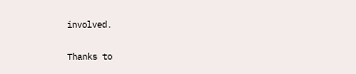involved.

Thanks to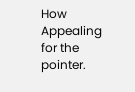How Appealing for the pointer.